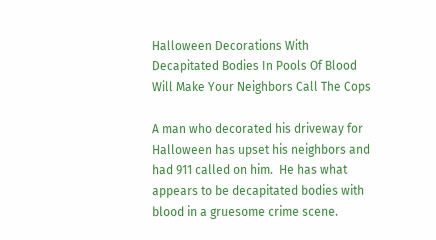Halloween Decorations With Decapitated Bodies In Pools Of Blood Will Make Your Neighbors Call The Cops

A man who decorated his driveway for Halloween has upset his neighbors and had 911 called on him.  He has what appears to be decapitated bodies with blood in a gruesome crime scene.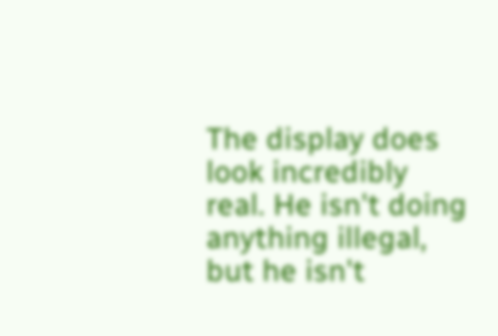The display does look incredibly real. He isn't doing anything illegal, but he isn't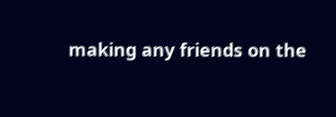making any friends on the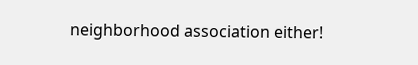neighborhood association either!